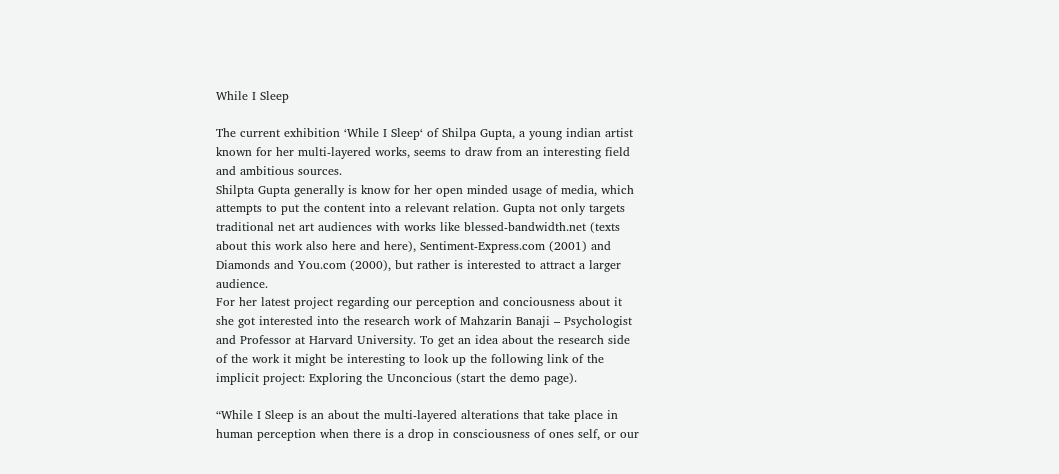While I Sleep

The current exhibition ‘While I Sleep‘ of Shilpa Gupta, a young indian artist known for her multi-layered works, seems to draw from an interesting field and ambitious sources.
Shilpta Gupta generally is know for her open minded usage of media, which attempts to put the content into a relevant relation. Gupta not only targets traditional net art audiences with works like blessed-bandwidth.net (texts about this work also here and here), Sentiment-Express.com (2001) and Diamonds and You.com (2000), but rather is interested to attract a larger audience.
For her latest project regarding our perception and conciousness about it she got interested into the research work of Mahzarin Banaji – Psychologist and Professor at Harvard University. To get an idea about the research side of the work it might be interesting to look up the following link of the implicit project: Exploring the Unconcious (start the demo page).

“While I Sleep is an about the multi-layered alterations that take place in human perception when there is a drop in consciousness of ones self, or our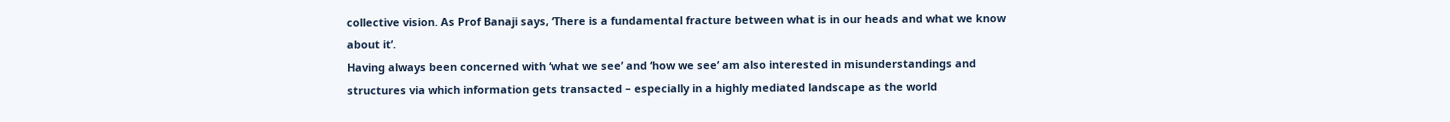collective vision. As Prof Banaji says, ‘There is a fundamental fracture between what is in our heads and what we know about it’.
Having always been concerned with ‘what we see’ and ‘how we see’ am also interested in misunderstandings and structures via which information gets transacted – especially in a highly mediated landscape as the world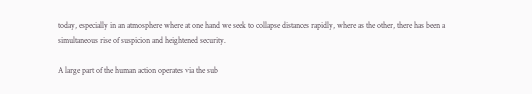today, especially in an atmosphere where at one hand we seek to collapse distances rapidly, where as the other, there has been a simultaneous rise of suspicion and heightened security.

A large part of the human action operates via the sub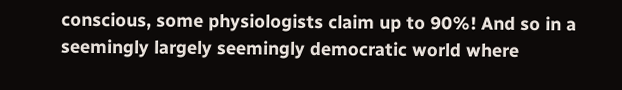conscious, some physiologists claim up to 90%! And so in a seemingly largely seemingly democratic world where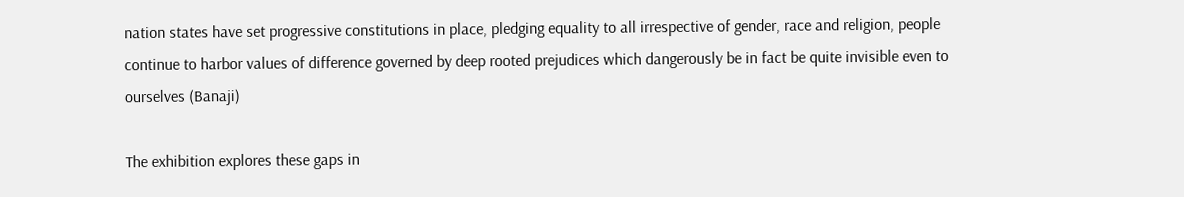nation states have set progressive constitutions in place, pledging equality to all irrespective of gender, race and religion, people continue to harbor values of difference governed by deep rooted prejudices which dangerously be in fact be quite invisible even to ourselves (Banaji)

The exhibition explores these gaps in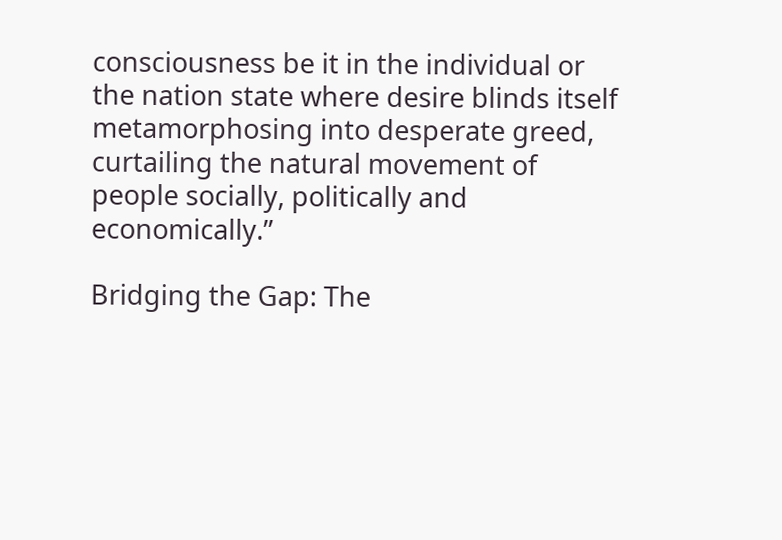consciousness be it in the individual or the nation state where desire blinds itself metamorphosing into desperate greed, curtailing the natural movement of people socially, politically and economically.”

Bridging the Gap: The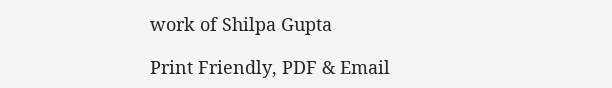work of Shilpa Gupta

Print Friendly, PDF & Email